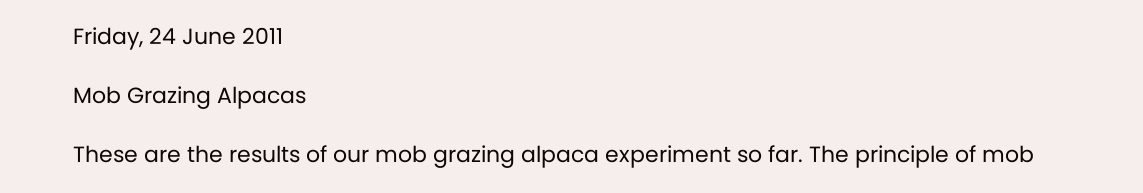Friday, 24 June 2011

Mob Grazing Alpacas

These are the results of our mob grazing alpaca experiment so far. The principle of mob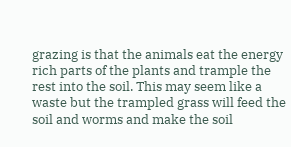grazing is that the animals eat the energy rich parts of the plants and trample the rest into the soil. This may seem like a waste but the trampled grass will feed the soil and worms and make the soil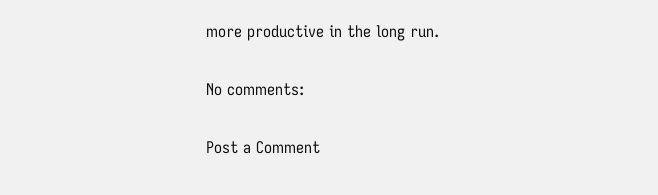more productive in the long run.

No comments:

Post a Comment